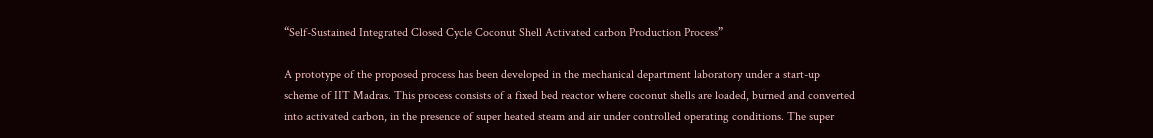“Self-Sustained Integrated Closed Cycle Coconut Shell Activated carbon Production Process”

A prototype of the proposed process has been developed in the mechanical department laboratory under a start-up scheme of IIT Madras. This process consists of a fixed bed reactor where coconut shells are loaded, burned and converted into activated carbon, in the presence of super heated steam and air under controlled operating conditions. The super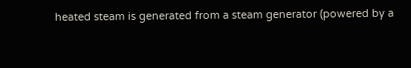heated steam is generated from a steam generator (powered by a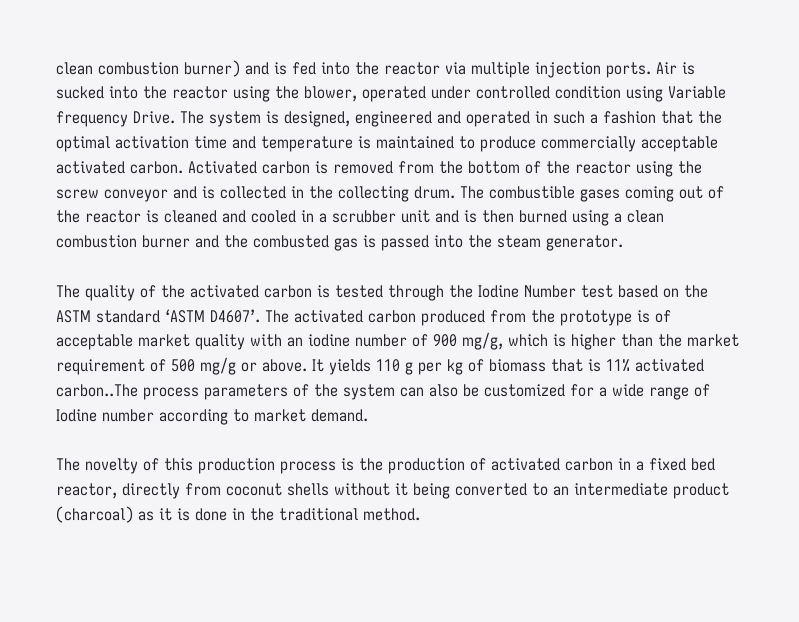clean combustion burner) and is fed into the reactor via multiple injection ports. Air is sucked into the reactor using the blower, operated under controlled condition using Variable frequency Drive. The system is designed, engineered and operated in such a fashion that the optimal activation time and temperature is maintained to produce commercially acceptable activated carbon. Activated carbon is removed from the bottom of the reactor using the screw conveyor and is collected in the collecting drum. The combustible gases coming out of the reactor is cleaned and cooled in a scrubber unit and is then burned using a clean combustion burner and the combusted gas is passed into the steam generator.

The quality of the activated carbon is tested through the Iodine Number test based on the ASTM standard ‘ASTM D4607’. The activated carbon produced from the prototype is of acceptable market quality with an iodine number of 900 mg/g, which is higher than the market requirement of 500 mg/g or above. It yields 110 g per kg of biomass that is 11% activated carbon..The process parameters of the system can also be customized for a wide range of Iodine number according to market demand.

The novelty of this production process is the production of activated carbon in a fixed bed reactor, directly from coconut shells without it being converted to an intermediate product (charcoal) as it is done in the traditional method.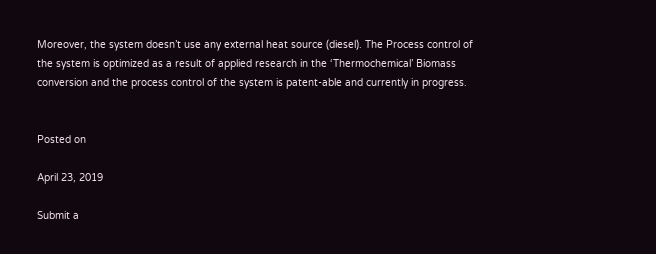Moreover, the system doesn’t use any external heat source (diesel). The Process control of the system is optimized as a result of applied research in the ‘Thermochemical’ Biomass conversion and the process control of the system is patent-able and currently in progress.


Posted on

April 23, 2019

Submit a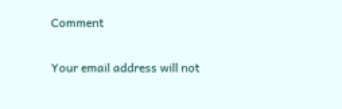Comment

Your email address will not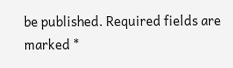be published. Required fields are marked *